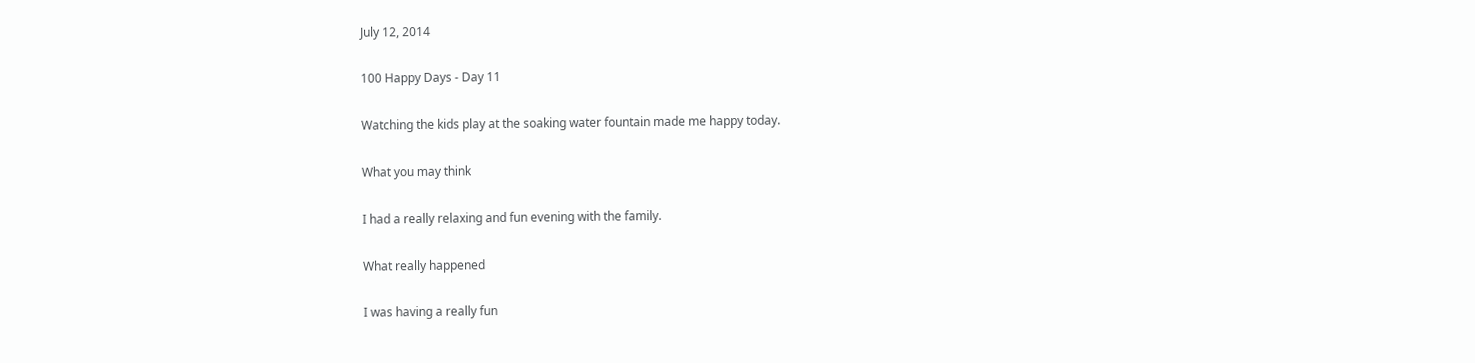July 12, 2014

100 Happy Days - Day 11

Watching the kids play at the soaking water fountain made me happy today.

What you may think

I had a really relaxing and fun evening with the family.

What really happened

I was having a really fun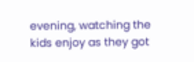evening, watching the kids enjoy as they got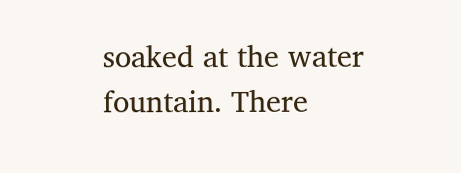soaked at the water fountain. There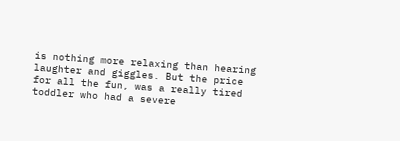is nothing more relaxing than hearing laughter and giggles. But the price for all the fun, was a really tired toddler who had a severe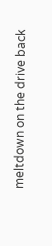meltdown on the drive back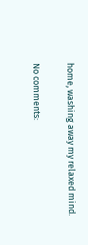home, washing away my relaxed mind.

No comments: